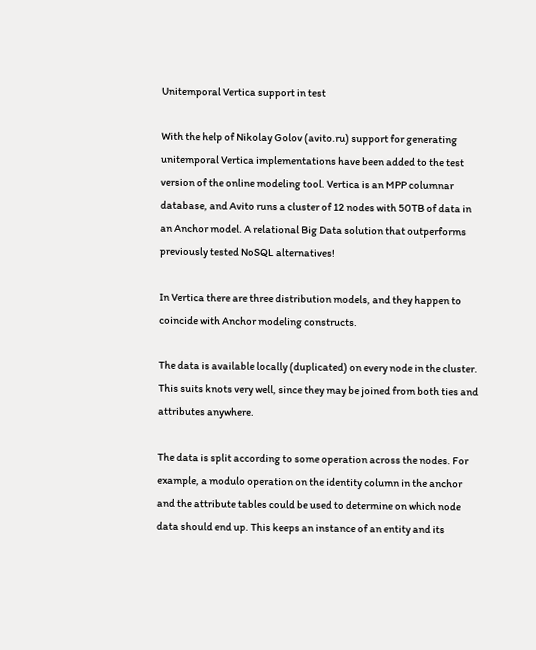Unitemporal Vertica support in test

With the help of Nikolay Golov (avito.ru) support for generating unitemporal Vertica implementations have been added to the test version of the online modeling tool. Vertica is an MPP columnar database, and Avito runs a cluster of 12 nodes with 50TB of data in an Anchor model. A relational Big Data solution that outperforms previously tested NoSQL alternatives!

In Vertica there are three distribution models, and they happen to coincide with Anchor modeling constructs.

The data is available locally (duplicated) on every node in the cluster. This suits knots very well, since they may be joined from both ties and attributes anywhere.

The data is split according to some operation across the nodes. For example, a modulo operation on the identity column in the anchor and the attribute tables could be used to determine on which node data should end up. This keeps an instance of an entity and its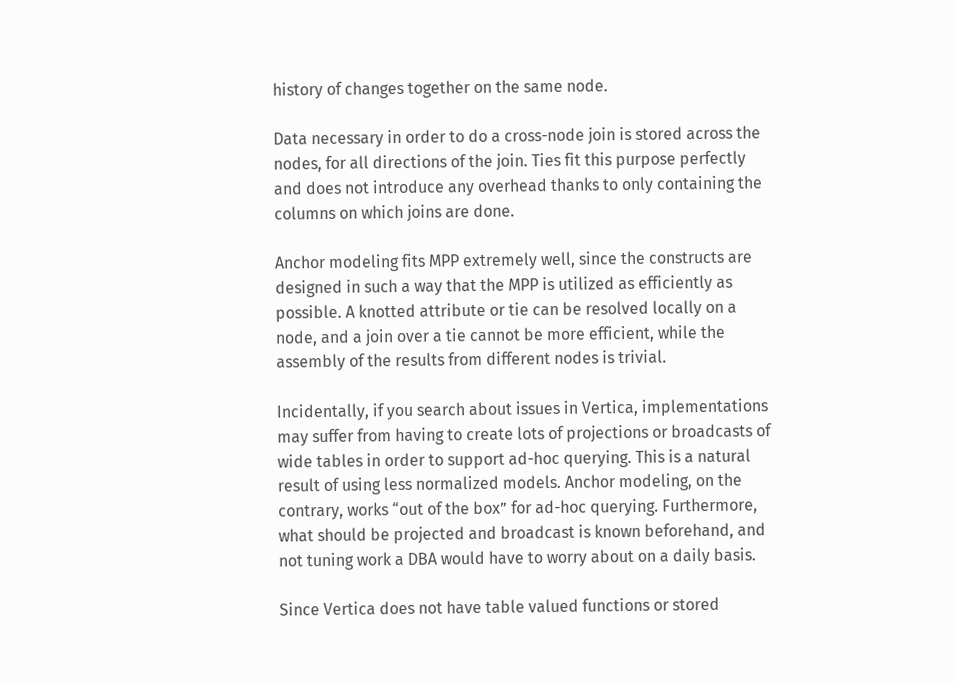history of changes together on the same node.

Data necessary in order to do a cross-node join is stored across the nodes, for all directions of the join. Ties fit this purpose perfectly and does not introduce any overhead thanks to only containing the columns on which joins are done.

Anchor modeling fits MPP extremely well, since the constructs are designed in such a way that the MPP is utilized as efficiently as possible. A knotted attribute or tie can be resolved locally on a node, and a join over a tie cannot be more efficient, while the assembly of the results from different nodes is trivial.

Incidentally, if you search about issues in Vertica, implementations may suffer from having to create lots of projections or broadcasts of wide tables in order to support ad-hoc querying. This is a natural result of using less normalized models. Anchor modeling, on the contrary, works “out of the box” for ad-hoc querying. Furthermore, what should be projected and broadcast is known beforehand, and not tuning work a DBA would have to worry about on a daily basis.

Since Vertica does not have table valued functions or stored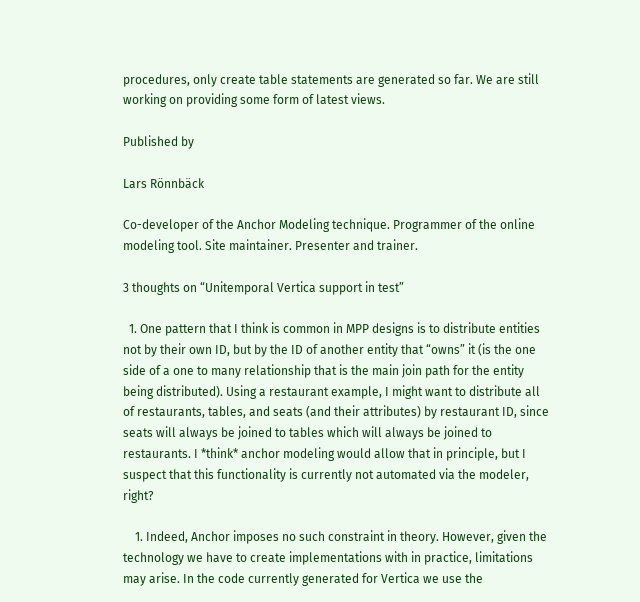procedures, only create table statements are generated so far. We are still working on providing some form of latest views.

Published by

Lars Rönnbäck

Co-developer of the Anchor Modeling technique. Programmer of the online modeling tool. Site maintainer. Presenter and trainer.

3 thoughts on “Unitemporal Vertica support in test”

  1. One pattern that I think is common in MPP designs is to distribute entities not by their own ID, but by the ID of another entity that “owns” it (is the one side of a one to many relationship that is the main join path for the entity being distributed). Using a restaurant example, I might want to distribute all of restaurants, tables, and seats (and their attributes) by restaurant ID, since seats will always be joined to tables which will always be joined to restaurants. I *think* anchor modeling would allow that in principle, but I suspect that this functionality is currently not automated via the modeler, right?

    1. Indeed, Anchor imposes no such constraint in theory. However, given the technology we have to create implementations with in practice, limitations may arise. In the code currently generated for Vertica we use the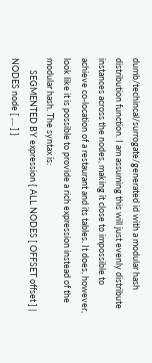dumb/techincal/surrogate/generated id with a modular hash distribution function. I am assuming this will just evenly distribute instances across the nodes, making it close to impossible to achieve co-location of a restaurant and its tables. It does, however, look like it is possible to provide a rich expression instead of the modular hash. The syntax is:
      SEGMENTED BY expression { ALL NODES [ OFFSET offset ] | NODES node [ ,... ] }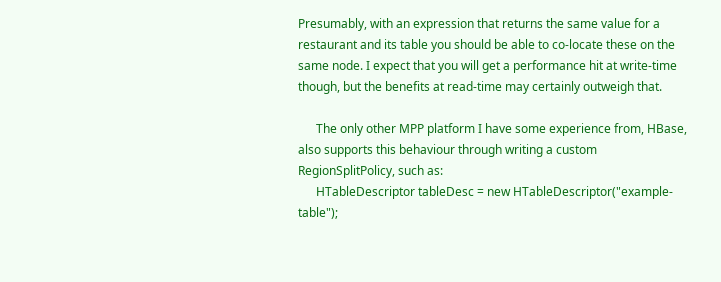Presumably, with an expression that returns the same value for a restaurant and its table you should be able to co-locate these on the same node. I expect that you will get a performance hit at write-time though, but the benefits at read-time may certainly outweigh that.

      The only other MPP platform I have some experience from, HBase, also supports this behaviour through writing a custom RegionSplitPolicy, such as:
      HTableDescriptor tableDesc = new HTableDescriptor("example-table");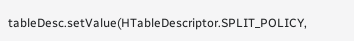tableDesc.setValue(HTableDescriptor.SPLIT_POLICY,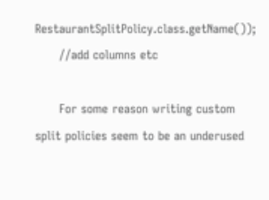RestaurantSplitPolicy.class.getName());
      //add columns etc

      For some reason writing custom split policies seem to be an underused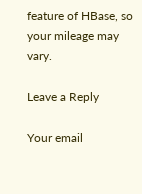feature of HBase, so your mileage may vary.

Leave a Reply

Your email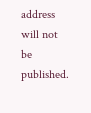address will not be published.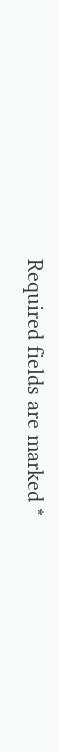Required fields are marked *